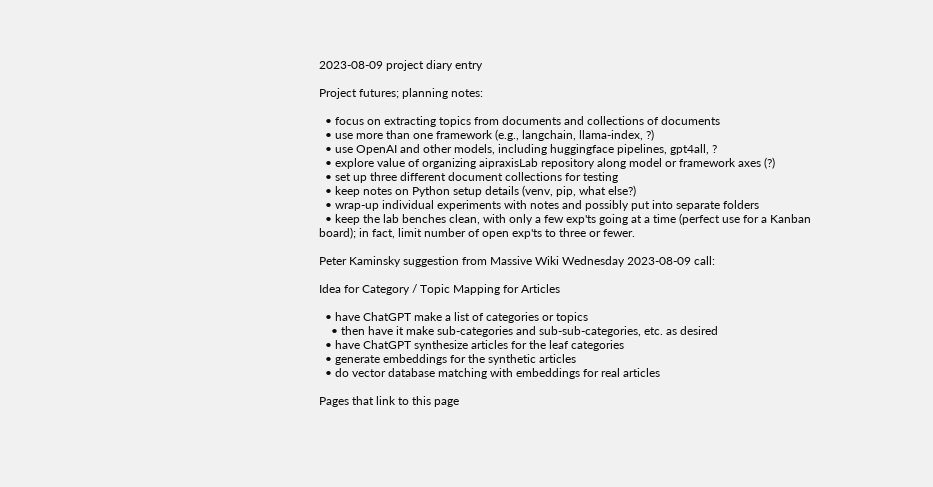2023-08-09 project diary entry

Project futures; planning notes:

  • focus on extracting topics from documents and collections of documents
  • use more than one framework (e.g., langchain, llama-index, ?)
  • use OpenAI and other models, including huggingface pipelines, gpt4all, ?
  • explore value of organizing aipraxisLab repository along model or framework axes (?)
  • set up three different document collections for testing
  • keep notes on Python setup details (venv, pip, what else?)
  • wrap-up individual experiments with notes and possibly put into separate folders
  • keep the lab benches clean, with only a few exp'ts going at a time (perfect use for a Kanban board); in fact, limit number of open exp'ts to three or fewer.

Peter Kaminsky suggestion from Massive Wiki Wednesday 2023-08-09 call:

Idea for Category / Topic Mapping for Articles

  • have ChatGPT make a list of categories or topics
    • then have it make sub-categories and sub-sub-categories, etc. as desired
  • have ChatGPT synthesize articles for the leaf categories
  • generate embeddings for the synthetic articles
  • do vector database matching with embeddings for real articles

Pages that link to this page